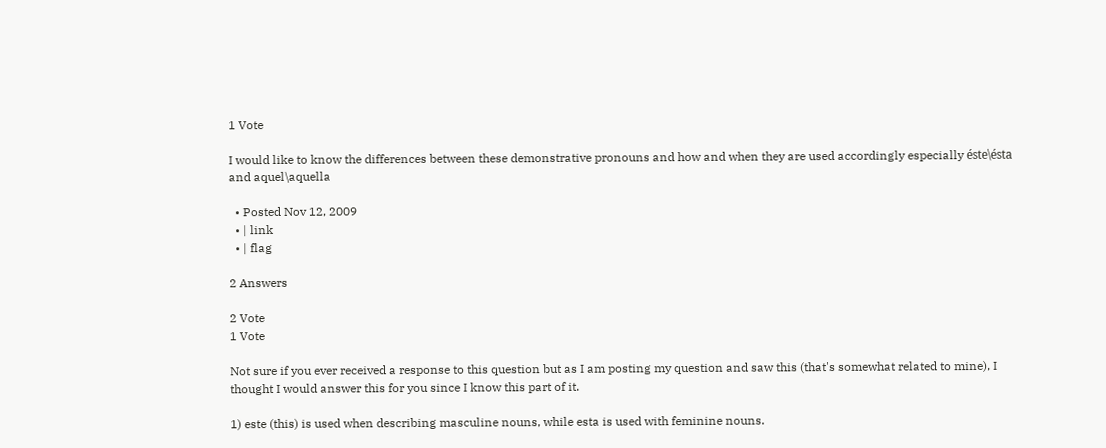1 Vote

I would like to know the differences between these demonstrative pronouns and how and when they are used accordingly especially éste\ésta and aquel\aquella

  • Posted Nov 12, 2009
  • | link
  • | flag

2 Answers

2 Vote
1 Vote

Not sure if you ever received a response to this question but as I am posting my question and saw this (that's somewhat related to mine), I thought I would answer this for you since I know this part of it.

1) este (this) is used when describing masculine nouns, while esta is used with feminine nouns.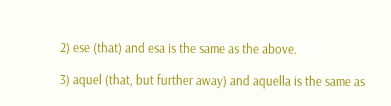2) ese (that) and esa is the same as the above.

3) aquel (that, but further away) and aquella is the same as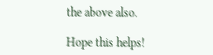the above also.

Hope this helps!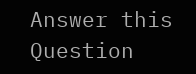Answer this Question